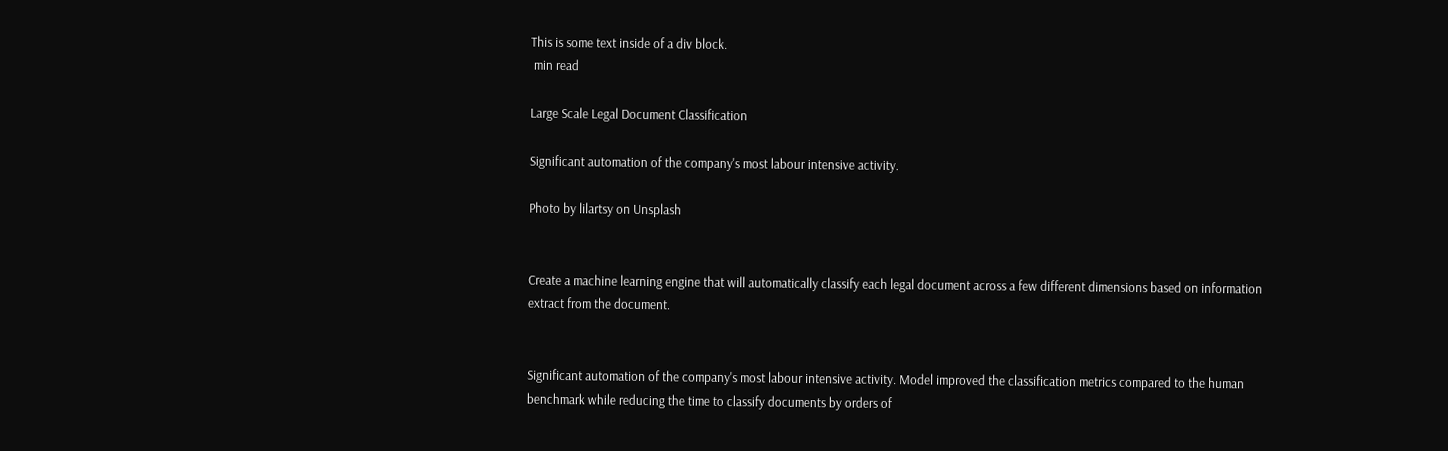This is some text inside of a div block.
 min read

Large Scale Legal Document Classification

Significant automation of the company's most labour intensive activity.

Photo by lilartsy on Unsplash


Create a machine learning engine that will automatically classify each legal document across a few different dimensions based on information extract from the document.


Significant automation of the company's most labour intensive activity. Model improved the classification metrics compared to the human benchmark while reducing the time to classify documents by orders of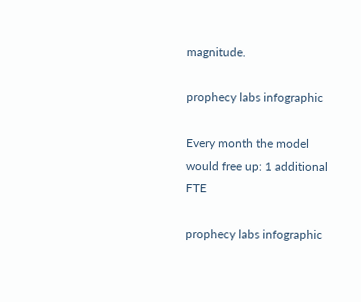magnitude.

prophecy labs infographic

Every month the model would free up: 1 additional FTE

prophecy labs infographic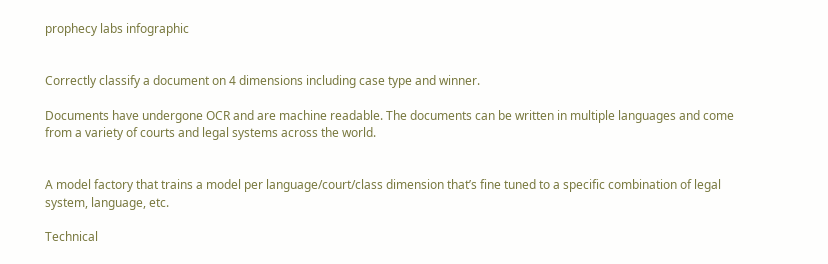prophecy labs infographic


Correctly classify a document on 4 dimensions including case type and winner.

Documents have undergone OCR and are machine readable. The documents can be written in multiple languages and come from a variety of courts and legal systems across the world.


A model factory that trains a model per language/court/class dimension that’s fine tuned to a specific combination of legal system, language, etc.

Technical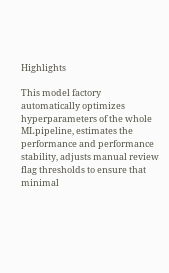Highlights

This model factory automatically optimizes hyperparameters of the whole MLpipeline, estimates the performance and performance stability, adjusts manual review flag thresholds to ensure that minimal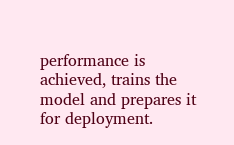performance is achieved, trains the model and prepares it for deployment.